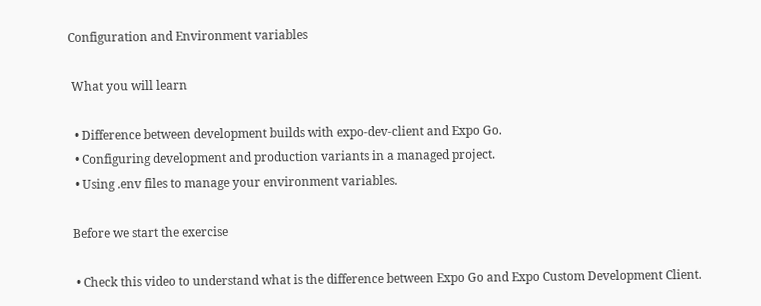Configuration and Environment variables

 What you will learn

  • Difference between development builds with expo-dev-client and Expo Go.
  • Configuring development and production variants in a managed project.
  • Using .env files to manage your environment variables.

 Before we start the exercise

  • Check this video to understand what is the difference between Expo Go and Expo Custom Development Client.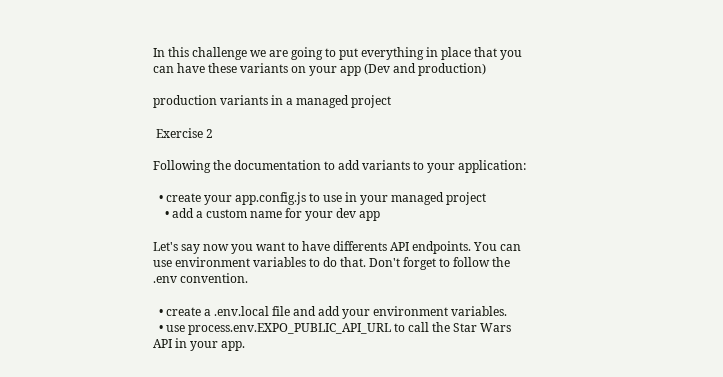In this challenge we are going to put everything in place that you can have these variants on your app (Dev and production)

production variants in a managed project

 Exercise 2

Following the documentation to add variants to your application:

  • create your app.config.js to use in your managed project
    • add a custom name for your dev app

Let's say now you want to have differents API endpoints. You can use environment variables to do that. Don't forget to follow the .env convention.

  • create a .env.local file and add your environment variables.
  • use process.env.EXPO_PUBLIC_API_URL to call the Star Wars API in your app.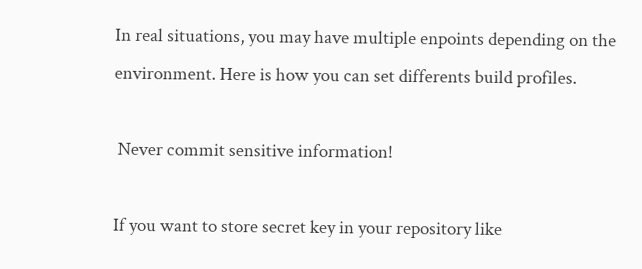In real situations, you may have multiple enpoints depending on the environment. Here is how you can set differents build profiles.

 Never commit sensitive information!

If you want to store secret key in your repository like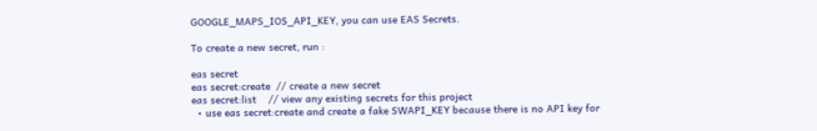GOOGLE_MAPS_IOS_API_KEY, you can use EAS Secrets.

To create a new secret, run :

eas secret
eas secret:create  // create a new secret
eas secret:list    // view any existing secrets for this project
  • use eas secret:create and create a fake SWAPI_KEY because there is no API key for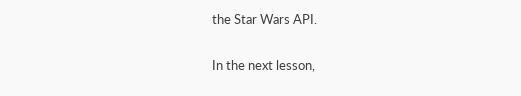the Star Wars API.

In the next lesson,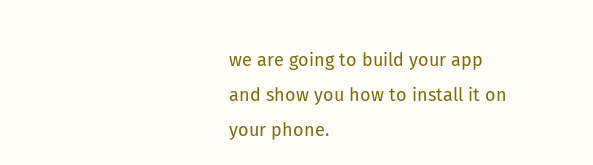we are going to build your app and show you how to install it on your phone.